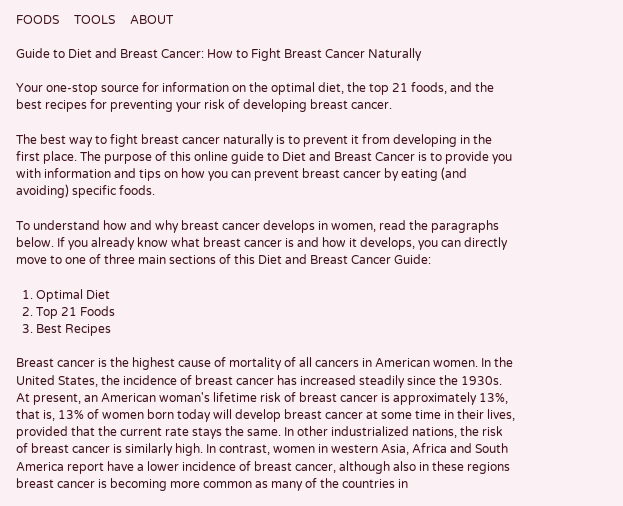FOODS     TOOLS     ABOUT

Guide to Diet and Breast Cancer: How to Fight Breast Cancer Naturally

Your one-stop source for information on the optimal diet, the top 21 foods, and the best recipes for preventing your risk of developing breast cancer.

The best way to fight breast cancer naturally is to prevent it from developing in the first place. The purpose of this online guide to Diet and Breast Cancer is to provide you with information and tips on how you can prevent breast cancer by eating (and avoiding) specific foods.

To understand how and why breast cancer develops in women, read the paragraphs below. If you already know what breast cancer is and how it develops, you can directly move to one of three main sections of this Diet and Breast Cancer Guide:

  1. Optimal Diet
  2. Top 21 Foods
  3. Best Recipes

Breast cancer is the highest cause of mortality of all cancers in American women. In the United States, the incidence of breast cancer has increased steadily since the 1930s. At present, an American woman's lifetime risk of breast cancer is approximately 13%, that is, 13% of women born today will develop breast cancer at some time in their lives, provided that the current rate stays the same. In other industrialized nations, the risk of breast cancer is similarly high. In contrast, women in western Asia, Africa and South America report have a lower incidence of breast cancer, although also in these regions breast cancer is becoming more common as many of the countries in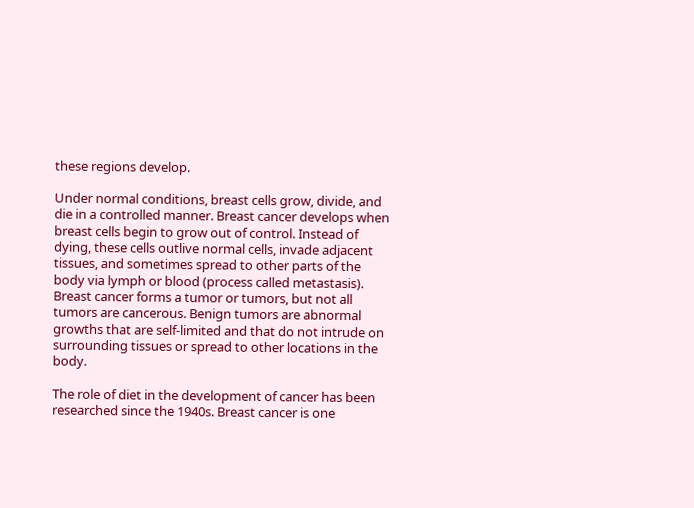these regions develop.

Under normal conditions, breast cells grow, divide, and die in a controlled manner. Breast cancer develops when breast cells begin to grow out of control. Instead of dying, these cells outlive normal cells, invade adjacent tissues, and sometimes spread to other parts of the body via lymph or blood (process called metastasis). Breast cancer forms a tumor or tumors, but not all tumors are cancerous. Benign tumors are abnormal growths that are self-limited and that do not intrude on surrounding tissues or spread to other locations in the body.

The role of diet in the development of cancer has been researched since the 1940s. Breast cancer is one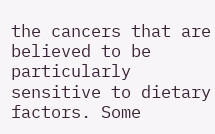the cancers that are believed to be particularly sensitive to dietary factors. Some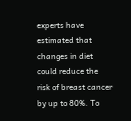experts have estimated that changes in diet could reduce the risk of breast cancer by up to 80%. To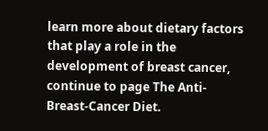learn more about dietary factors that play a role in the development of breast cancer, continue to page The Anti-Breast-Cancer Diet.